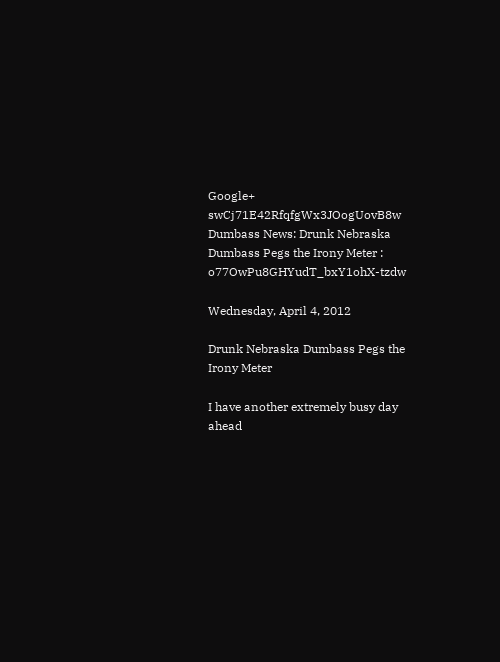Google+ swCj71E42RfqfgWx3JOogUovB8w Dumbass News: Drunk Nebraska Dumbass Pegs the Irony Meter : o77OwPu8GHYudT_bxY1ohX-tzdw

Wednesday, April 4, 2012

Drunk Nebraska Dumbass Pegs the Irony Meter

I have another extremely busy day ahead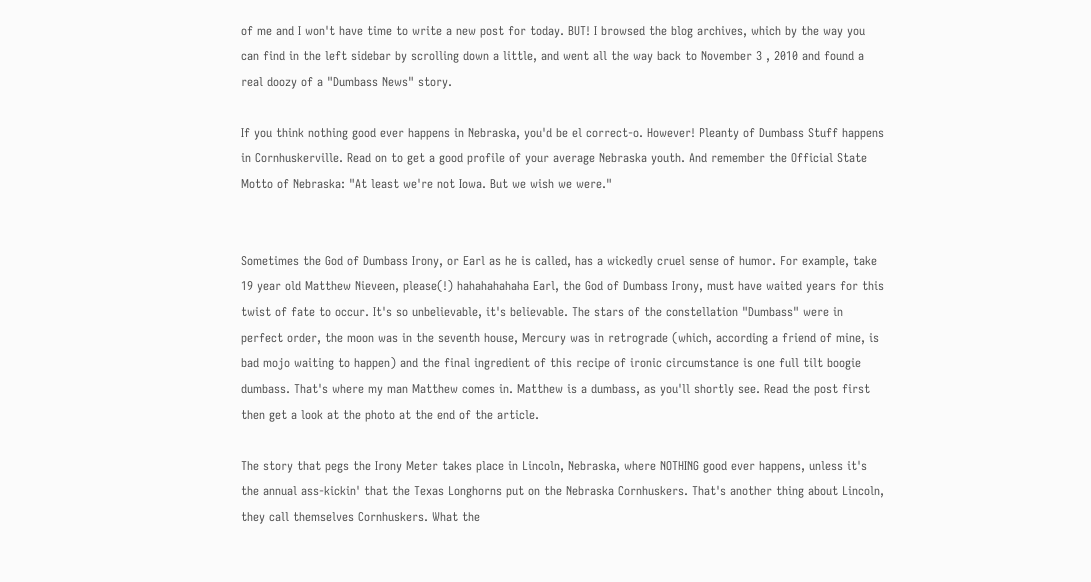of me and I won't have time to write a new post for today. BUT! I browsed the blog archives, which by the way you can find in the left sidebar by scrolling down a little, and went all the way back to November 3 , 2010 and found a real doozy of a "Dumbass News" story.

If you think nothing good ever happens in Nebraska, you'd be el correct-o. However! Pleanty of Dumbass Stuff happens in Cornhuskerville. Read on to get a good profile of your average Nebraska youth. And remember the Official State Motto of Nebraska: "At least we're not Iowa. But we wish we were."


Sometimes the God of Dumbass Irony, or Earl as he is called, has a wickedly cruel sense of humor. For example, take 19 year old Matthew Nieveen, please(!) hahahahahaha Earl, the God of Dumbass Irony, must have waited years for this twist of fate to occur. It's so unbelievable, it's believable. The stars of the constellation "Dumbass" were in perfect order, the moon was in the seventh house, Mercury was in retrograde (which, according a friend of mine, is bad mojo waiting to happen) and the final ingredient of this recipe of ironic circumstance is one full tilt boogie dumbass. That's where my man Matthew comes in. Matthew is a dumbass, as you'll shortly see. Read the post first then get a look at the photo at the end of the article.

The story that pegs the Irony Meter takes place in Lincoln, Nebraska, where NOTHING good ever happens, unless it's the annual ass-kickin' that the Texas Longhorns put on the Nebraska Cornhuskers. That's another thing about Lincoln, they call themselves Cornhuskers. What the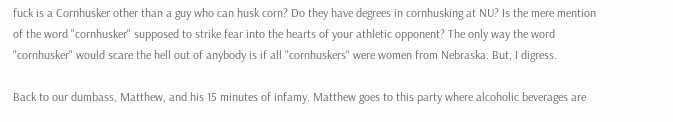fuck is a Cornhusker other than a guy who can husk corn? Do they have degrees in cornhusking at NU? Is the mere mention of the word "cornhusker" supposed to strike fear into the hearts of your athletic opponent? The only way the word "cornhusker" would scare the hell out of anybody is if all "cornhuskers" were women from Nebraska. But, I digress.

Back to our dumbass, Matthew, and his 15 minutes of infamy. Matthew goes to this party where alcoholic beverages are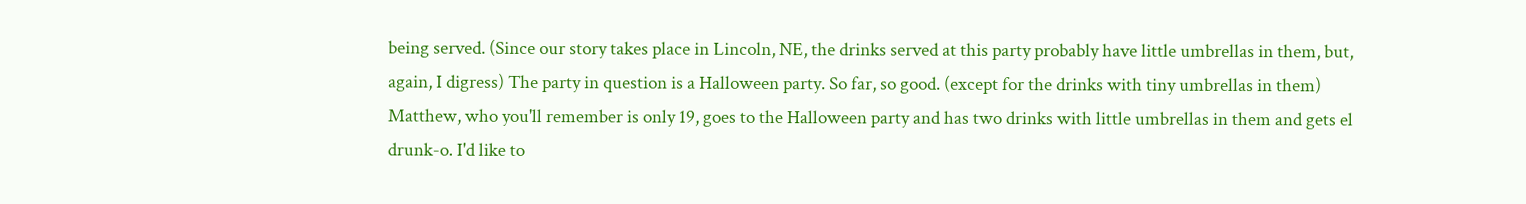being served. (Since our story takes place in Lincoln, NE, the drinks served at this party probably have little umbrellas in them, but, again, I digress) The party in question is a Halloween party. So far, so good. (except for the drinks with tiny umbrellas in them) Matthew, who you'll remember is only 19, goes to the Halloween party and has two drinks with little umbrellas in them and gets el drunk-o. I'd like to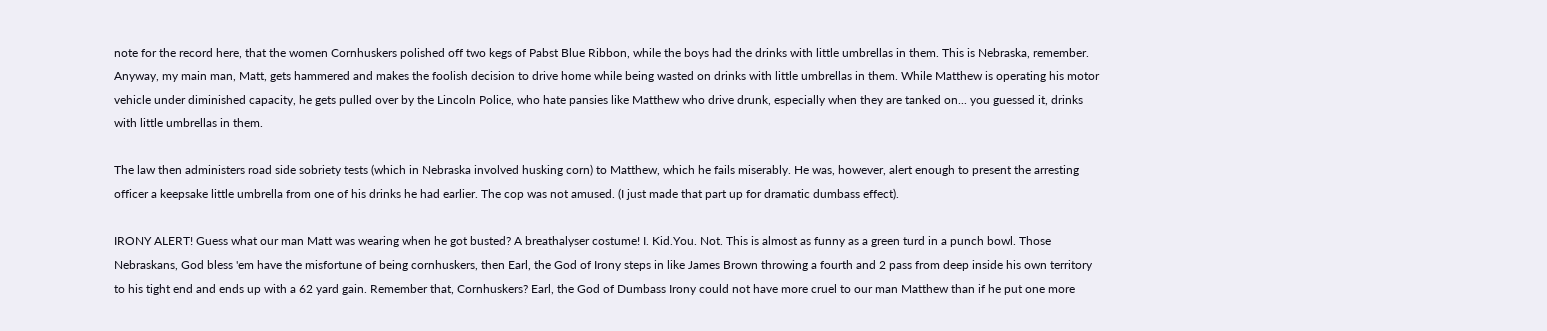note for the record here, that the women Cornhuskers polished off two kegs of Pabst Blue Ribbon, while the boys had the drinks with little umbrellas in them. This is Nebraska, remember. Anyway, my main man, Matt, gets hammered and makes the foolish decision to drive home while being wasted on drinks with little umbrellas in them. While Matthew is operating his motor vehicle under diminished capacity, he gets pulled over by the Lincoln Police, who hate pansies like Matthew who drive drunk, especially when they are tanked on... you guessed it, drinks with little umbrellas in them.

The law then administers road side sobriety tests (which in Nebraska involved husking corn) to Matthew, which he fails miserably. He was, however, alert enough to present the arresting officer a keepsake little umbrella from one of his drinks he had earlier. The cop was not amused. (I just made that part up for dramatic dumbass effect).

IRONY ALERT! Guess what our man Matt was wearing when he got busted? A breathalyser costume! I. Kid.You. Not. This is almost as funny as a green turd in a punch bowl. Those Nebraskans, God bless 'em have the misfortune of being cornhuskers, then Earl, the God of Irony steps in like James Brown throwing a fourth and 2 pass from deep inside his own territory to his tight end and ends up with a 62 yard gain. Remember that, Cornhuskers? Earl, the God of Dumbass Irony could not have more cruel to our man Matthew than if he put one more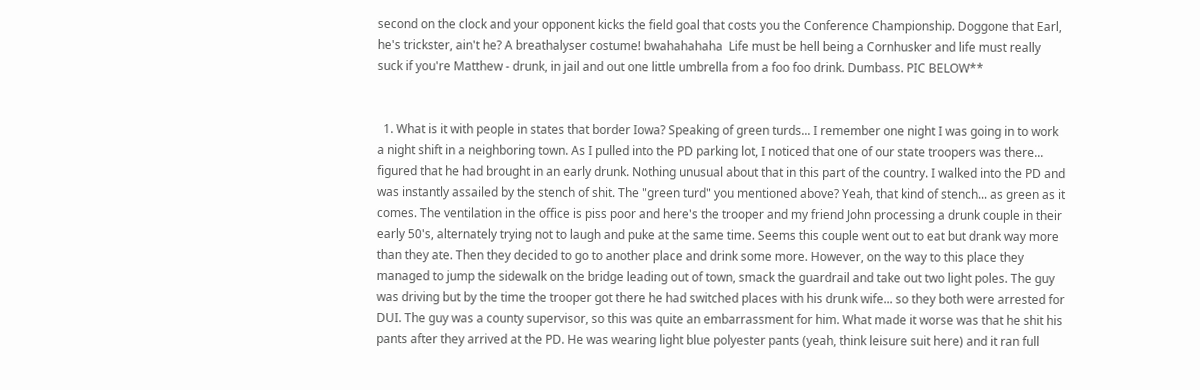second on the clock and your opponent kicks the field goal that costs you the Conference Championship. Doggone that Earl, he's trickster, ain't he? A breathalyser costume! bwahahahaha  Life must be hell being a Cornhusker and life must really suck if you're Matthew - drunk, in jail and out one little umbrella from a foo foo drink. Dumbass. PIC BELOW**


  1. What is it with people in states that border Iowa? Speaking of green turds... I remember one night I was going in to work a night shift in a neighboring town. As I pulled into the PD parking lot, I noticed that one of our state troopers was there... figured that he had brought in an early drunk. Nothing unusual about that in this part of the country. I walked into the PD and was instantly assailed by the stench of shit. The "green turd" you mentioned above? Yeah, that kind of stench... as green as it comes. The ventilation in the office is piss poor and here's the trooper and my friend John processing a drunk couple in their early 50's, alternately trying not to laugh and puke at the same time. Seems this couple went out to eat but drank way more than they ate. Then they decided to go to another place and drink some more. However, on the way to this place they managed to jump the sidewalk on the bridge leading out of town, smack the guardrail and take out two light poles. The guy was driving but by the time the trooper got there he had switched places with his drunk wife... so they both were arrested for DUI. The guy was a county supervisor, so this was quite an embarrassment for him. What made it worse was that he shit his pants after they arrived at the PD. He was wearing light blue polyester pants (yeah, think leisure suit here) and it ran full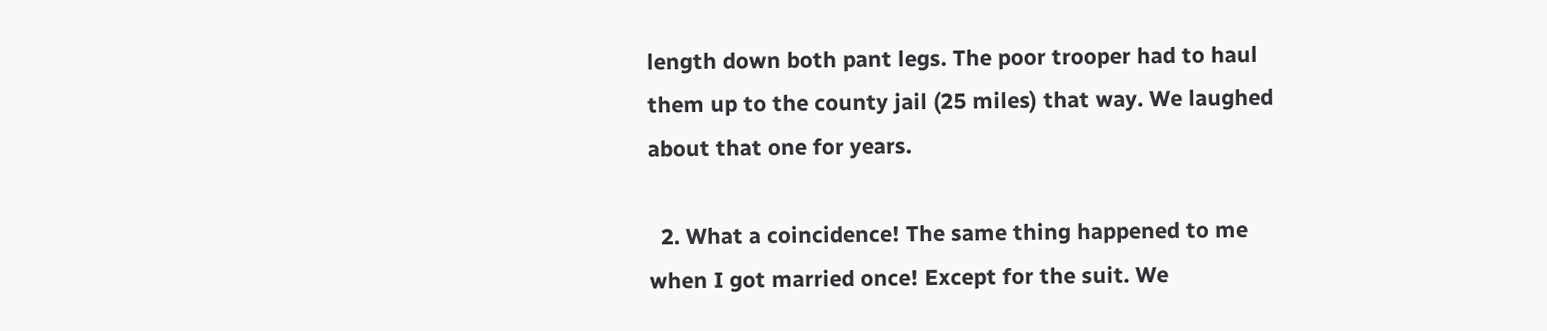length down both pant legs. The poor trooper had to haul them up to the county jail (25 miles) that way. We laughed about that one for years.

  2. What a coincidence! The same thing happened to me when I got married once! Except for the suit. We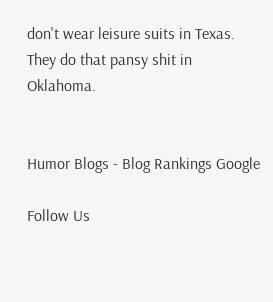don't wear leisure suits in Texas. They do that pansy shit in Oklahoma.


Humor Blogs - Blog Rankings Google

Follow Us